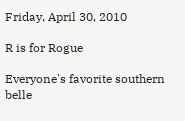Friday, April 30, 2010

R is for Rogue

Everyone's favorite southern belle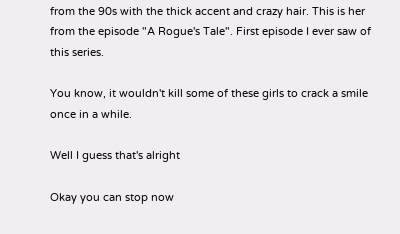from the 90s with the thick accent and crazy hair. This is her from the episode "A Rogue's Tale". First episode I ever saw of this series.

You know, it wouldn't kill some of these girls to crack a smile once in a while.

Well I guess that's alright

Okay you can stop now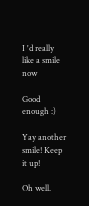I 'd really like a smile now

Good enough :)

Yay another smile! Keep it up!

Oh well.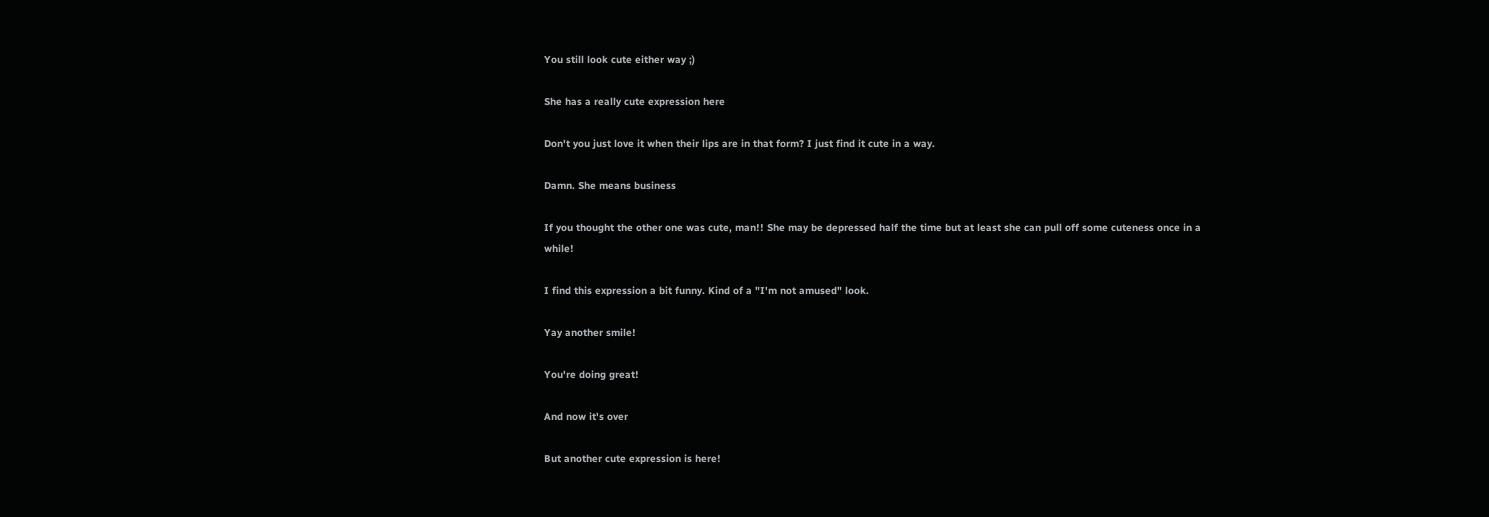You still look cute either way ;)

She has a really cute expression here

Don't you just love it when their lips are in that form? I just find it cute in a way.

Damn. She means business

If you thought the other one was cute, man!! She may be depressed half the time but at least she can pull off some cuteness once in a while!

I find this expression a bit funny. Kind of a "I'm not amused" look.

Yay another smile!

You're doing great!

And now it's over

But another cute expression is here!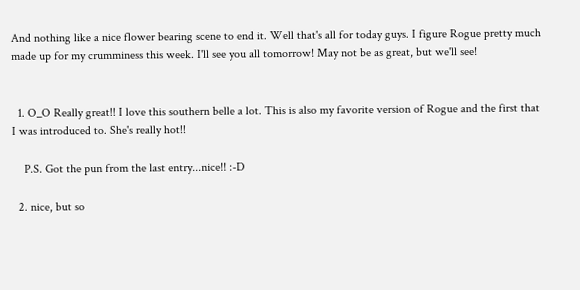And nothing like a nice flower bearing scene to end it. Well that's all for today guys. I figure Rogue pretty much made up for my crumminess this week. I'll see you all tomorrow! May not be as great, but we'll see!


  1. O_O Really great!! I love this southern belle a lot. This is also my favorite version of Rogue and the first that I was introduced to. She's really hot!!

    P.S. Got the pun from the last entry...nice!! :-D

  2. nice, but so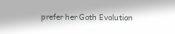prefer her Goth Evolution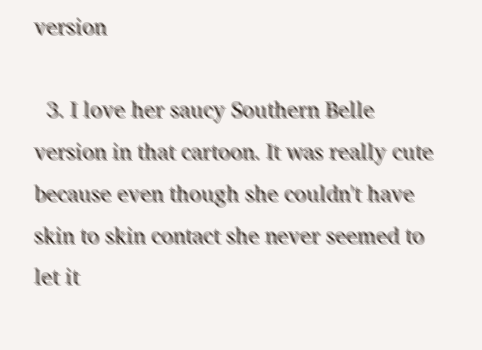version

  3. I love her saucy Southern Belle version in that cartoon. It was really cute because even though she couldn't have skin to skin contact she never seemed to let it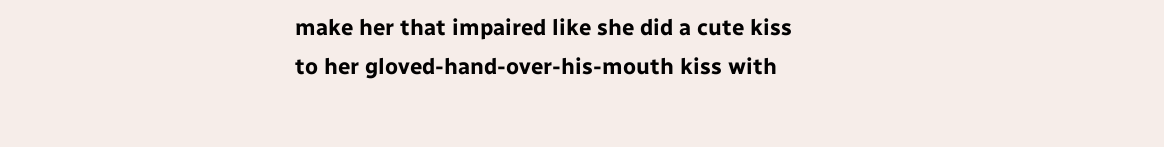make her that impaired like she did a cute kiss to her gloved-hand-over-his-mouth kiss with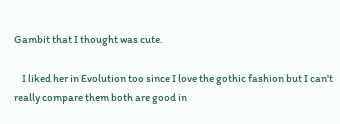Gambit that I thought was cute.

    I liked her in Evolution too since I love the gothic fashion but I can't really compare them both are good in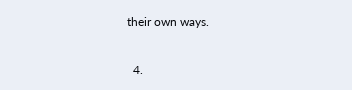their own ways.

  4.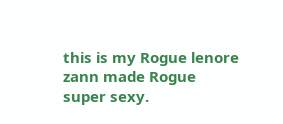this is my Rogue lenore zann made Rogue super sexy.